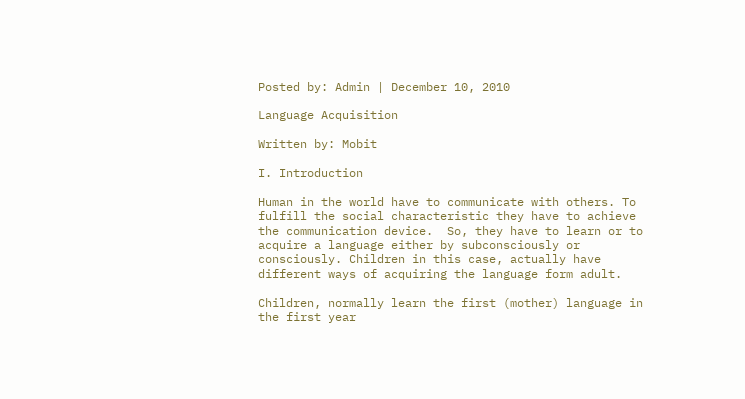Posted by: Admin | December 10, 2010

Language Acquisition

Written by: Mobit

I. Introduction

Human in the world have to communicate with others. To fulfill the social characteristic they have to achieve the communication device.  So, they have to learn or to acquire a language either by subconsciously or consciously. Children in this case, actually have different ways of acquiring the language form adult.

Children, normally learn the first (mother) language in the first year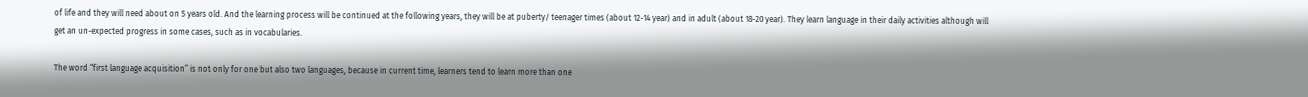of life and they will need about on 5 years old. And the learning process will be continued at the following years, they will be at puberty/ teenager times (about 12-14 year) and in adult (about 18-20 year). They learn language in their daily activities although will get an un-expected progress in some cases, such as in vocabularies.

The word “first language acquisition” is not only for one but also two languages, because in current time, learners tend to learn more than one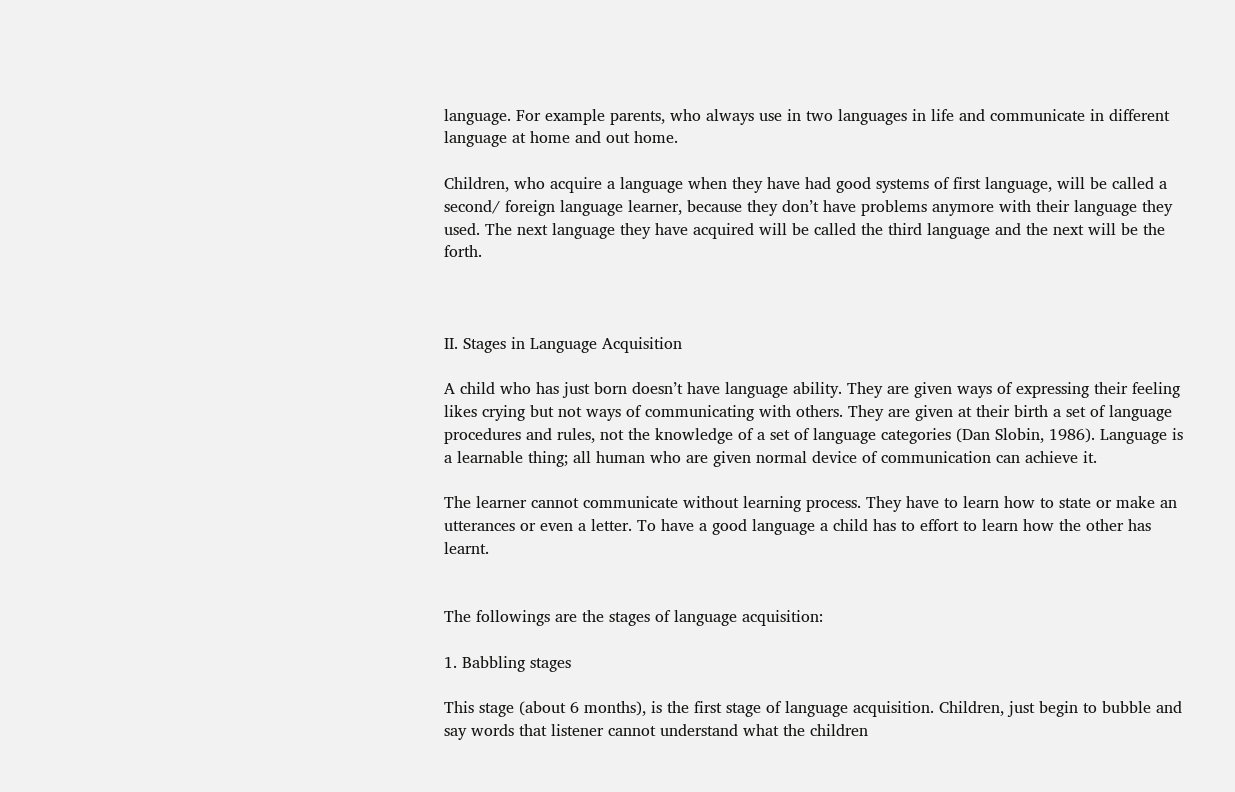language. For example parents, who always use in two languages in life and communicate in different language at home and out home.

Children, who acquire a language when they have had good systems of first language, will be called a second/ foreign language learner, because they don’t have problems anymore with their language they used. The next language they have acquired will be called the third language and the next will be the forth.



II. Stages in Language Acquisition

A child who has just born doesn’t have language ability. They are given ways of expressing their feeling likes crying but not ways of communicating with others. They are given at their birth a set of language procedures and rules, not the knowledge of a set of language categories (Dan Slobin, 1986). Language is a learnable thing; all human who are given normal device of communication can achieve it.

The learner cannot communicate without learning process. They have to learn how to state or make an utterances or even a letter. To have a good language a child has to effort to learn how the other has learnt.


The followings are the stages of language acquisition:

1. Babbling stages

This stage (about 6 months), is the first stage of language acquisition. Children, just begin to bubble and say words that listener cannot understand what the children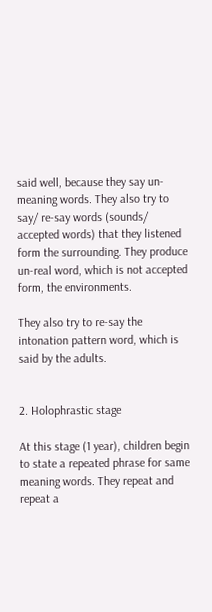said well, because they say un-meaning words. They also try to say/ re-say words (sounds/ accepted words) that they listened form the surrounding. They produce un-real word, which is not accepted form, the environments.

They also try to re-say the intonation pattern word, which is said by the adults.


2. Holophrastic stage

At this stage (1 year), children begin to state a repeated phrase for same meaning words. They repeat and repeat a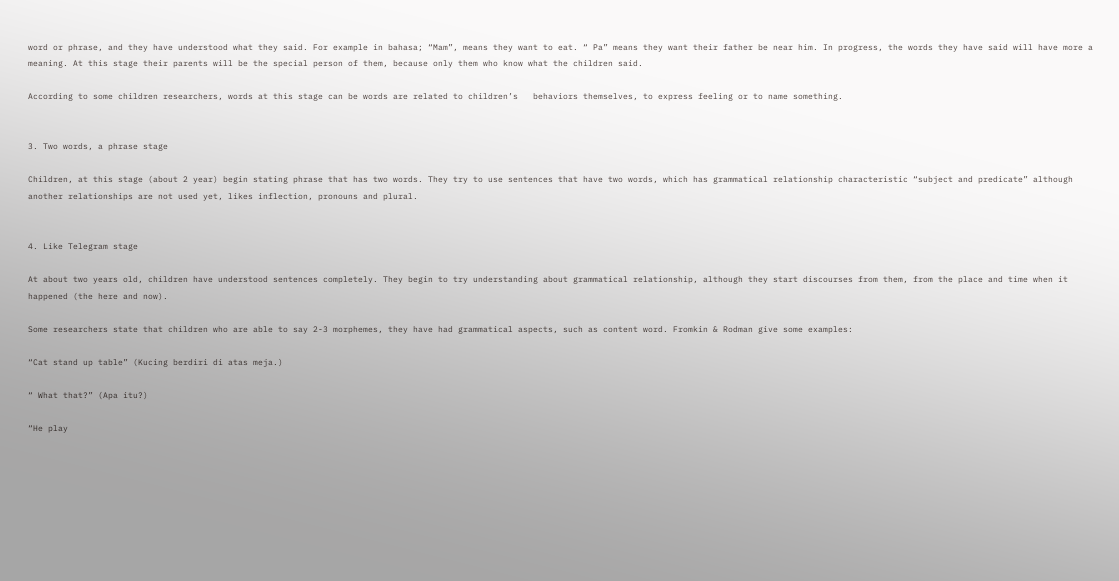word or phrase, and they have understood what they said. For example in bahasa; “Mam”, means they want to eat. “ Pa” means they want their father be near him. In progress, the words they have said will have more a meaning. At this stage their parents will be the special person of them, because only them who know what the children said.

According to some children researchers, words at this stage can be words are related to children’s   behaviors themselves, to express feeling or to name something.


3. Two words, a phrase stage

Children, at this stage (about 2 year) begin stating phrase that has two words. They try to use sentences that have two words, which has grammatical relationship characteristic “subject and predicate” although another relationships are not used yet, likes inflection, pronouns and plural.


4. Like Telegram stage

At about two years old, children have understood sentences completely. They begin to try understanding about grammatical relationship, although they start discourses from them, from the place and time when it happened (the here and now).

Some researchers state that children who are able to say 2-3 morphemes, they have had grammatical aspects, such as content word. Fromkin & Rodman give some examples:

“Cat stand up table” (Kucing berdiri di atas meja.)

“ What that?” (Apa itu?)

“He play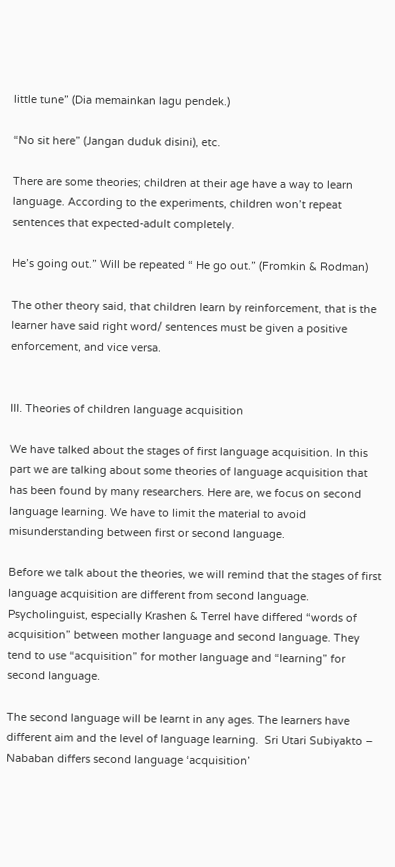little tune” (Dia memainkan lagu pendek.)

“No sit here” (Jangan duduk disini), etc.

There are some theories; children at their age have a way to learn language. According to the experiments, children won’t repeat sentences that expected-adult completely.

He’s going out.” Will be repeated “ He go out.” (Fromkin & Rodman)

The other theory said, that children learn by reinforcement, that is the learner have said right word/ sentences must be given a positive enforcement, and vice versa.


III. Theories of children language acquisition

We have talked about the stages of first language acquisition. In this part we are talking about some theories of language acquisition that has been found by many researchers. Here are, we focus on second language learning. We have to limit the material to avoid misunderstanding between first or second language.

Before we talk about the theories, we will remind that the stages of first language acquisition are different from second language. Psycholinguist, especially Krashen & Terrel have differed “words of acquisition” between mother language and second language. They tend to use “acquisition” for mother language and “learning” for second language.

The second language will be learnt in any ages. The learners have different aim and the level of language learning.  Sri Utari Subiyakto – Nababan differs second language ‘acquisition’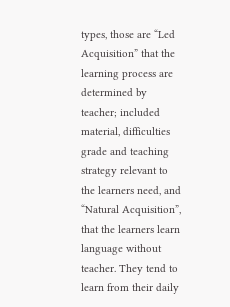types, those are “Led Acquisition” that the learning process are determined by teacher; included material, difficulties grade and teaching strategy relevant to the learners need, and “Natural Acquisition”, that the learners learn language without teacher. They tend to learn from their daily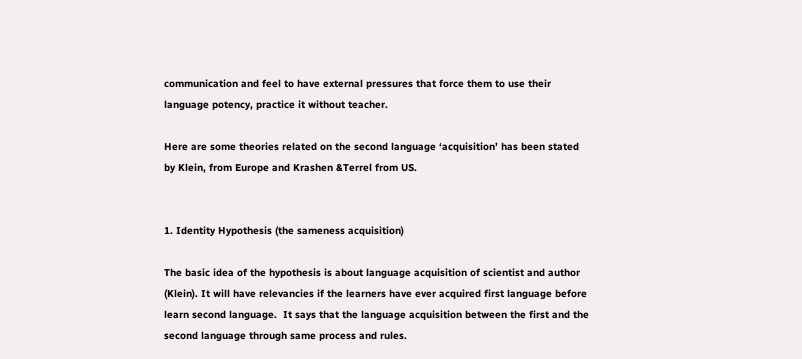communication and feel to have external pressures that force them to use their language potency, practice it without teacher.

Here are some theories related on the second language ‘acquisition’ has been stated by Klein, from Europe and Krashen &Terrel from US.


1. Identity Hypothesis (the sameness acquisition)

The basic idea of the hypothesis is about language acquisition of scientist and author (Klein). It will have relevancies if the learners have ever acquired first language before learn second language.  It says that the language acquisition between the first and the second language through same process and rules.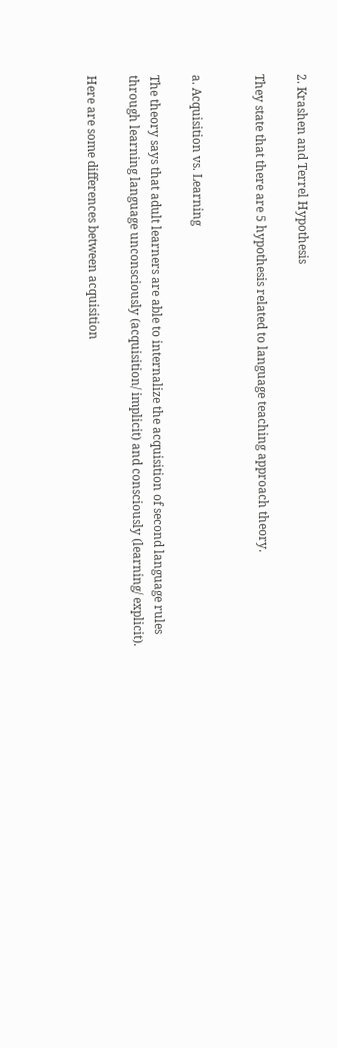2. Krashen and Terrel Hypothesis

They state that there are 5 hypothesis related to language teaching approach theory.


a. Acquisition vs. Learning

The theory says that adult learners are able to internalize the acquisition of second language rules through learning language unconsciously (acquisition/ implicit) and consciously (learning/ explicit).

Here are some differences between acquisition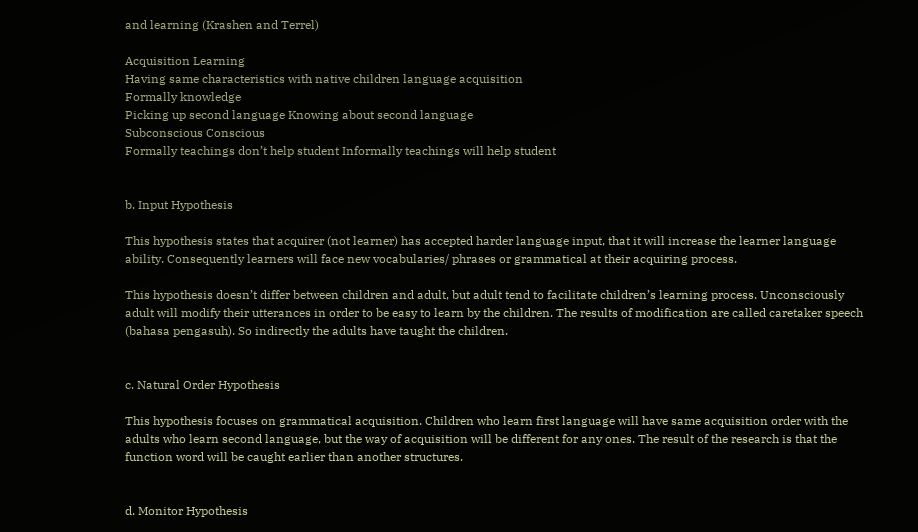and learning (Krashen and Terrel)

Acquisition Learning
Having same characteristics with native children language acquisition
Formally knowledge
Picking up second language Knowing about second language
Subconscious Conscious
Formally teachings don’t help student Informally teachings will help student


b. Input Hypothesis

This hypothesis states that acquirer (not learner) has accepted harder language input, that it will increase the learner language ability. Consequently learners will face new vocabularies/ phrases or grammatical at their acquiring process.

This hypothesis doesn’t differ between children and adult, but adult tend to facilitate children’s learning process. Unconsciously adult will modify their utterances in order to be easy to learn by the children. The results of modification are called caretaker speech (bahasa pengasuh). So indirectly the adults have taught the children.


c. Natural Order Hypothesis

This hypothesis focuses on grammatical acquisition. Children who learn first language will have same acquisition order with the adults who learn second language, but the way of acquisition will be different for any ones. The result of the research is that the function word will be caught earlier than another structures.


d. Monitor Hypothesis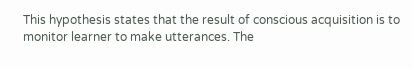This hypothesis states that the result of conscious acquisition is to monitor learner to make utterances. The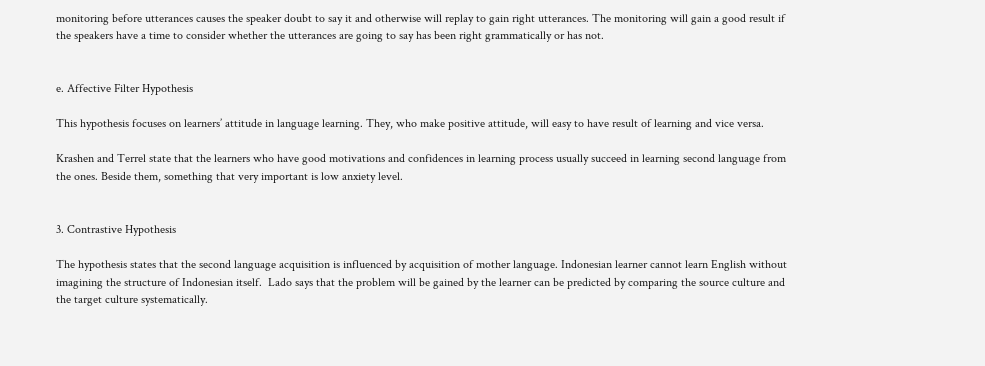monitoring before utterances causes the speaker doubt to say it and otherwise will replay to gain right utterances. The monitoring will gain a good result if the speakers have a time to consider whether the utterances are going to say has been right grammatically or has not.


e. Affective Filter Hypothesis

This hypothesis focuses on learners’ attitude in language learning. They, who make positive attitude, will easy to have result of learning and vice versa.

Krashen and Terrel state that the learners who have good motivations and confidences in learning process usually succeed in learning second language from the ones. Beside them, something that very important is low anxiety level.


3. Contrastive Hypothesis

The hypothesis states that the second language acquisition is influenced by acquisition of mother language. Indonesian learner cannot learn English without imagining the structure of Indonesian itself.  Lado says that the problem will be gained by the learner can be predicted by comparing the source culture and the target culture systematically.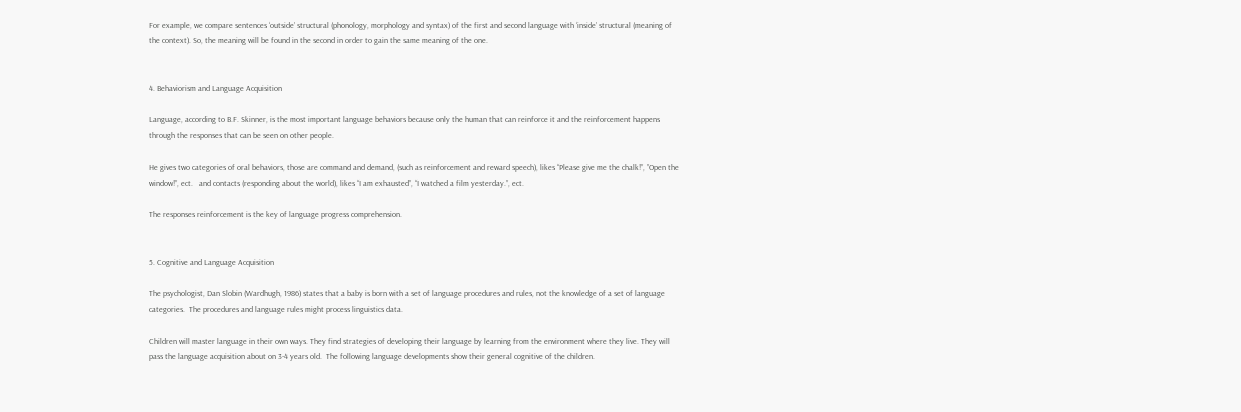For example, we compare sentences ‘outside’ structural (phonology, morphology and syntax) of the first and second language with ‘inside’ structural (meaning of the context). So, the meaning will be found in the second in order to gain the same meaning of the one.


4. Behaviorism and Language Acquisition

Language, according to B.F. Skinner, is the most important language behaviors because only the human that can reinforce it and the reinforcement happens through the responses that can be seen on other people.

He gives two categories of oral behaviors, those are command and demand, (such as reinforcement and reward speech), likes “Please give me the chalk!”, ”Open the window!”, ect.   and contacts (responding about the world), likes “I am exhausted”, “I watched a film yesterday.”, ect.

The responses reinforcement is the key of language progress comprehension.


5. Cognitive and Language Acquisition

The psychologist, Dan Slobin (Wardhugh, 1986) states that a baby is born with a set of language procedures and rules, not the knowledge of a set of language categories.  The procedures and language rules might process linguistics data.

Children will master language in their own ways. They find strategies of developing their language by learning from the environment where they live. They will pass the language acquisition about on 3-4 years old.  The following language developments show their general cognitive of the children.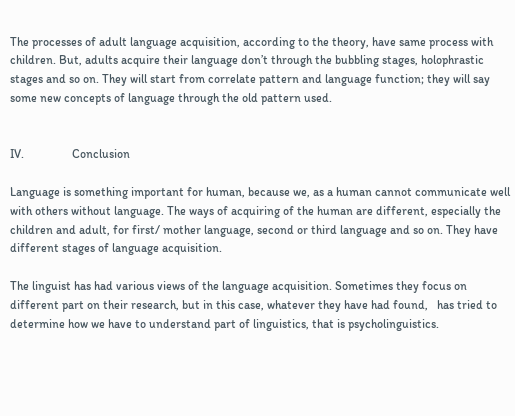The processes of adult language acquisition, according to the theory, have same process with children. But, adults acquire their language don’t through the bubbling stages, holophrastic stages and so on. They will start from correlate pattern and language function; they will say some new concepts of language through the old pattern used.


IV.                Conclusion

Language is something important for human, because we, as a human cannot communicate well with others without language. The ways of acquiring of the human are different, especially the children and adult, for first/ mother language, second or third language and so on. They have different stages of language acquisition.

The linguist has had various views of the language acquisition. Sometimes they focus on different part on their research, but in this case, whatever they have had found,   has tried to determine how we have to understand part of linguistics, that is psycholinguistics.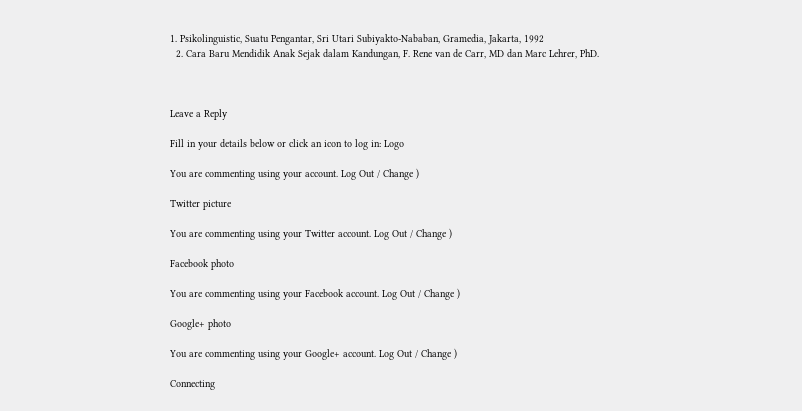1. Psikolinguistic, Suatu Pengantar, Sri Utari Subiyakto-Nababan, Gramedia, Jakarta, 1992
  2. Cara Baru Mendidik Anak Sejak dalam Kandungan, F. Rene van de Carr, MD dan Marc Lehrer, PhD.



Leave a Reply

Fill in your details below or click an icon to log in: Logo

You are commenting using your account. Log Out / Change )

Twitter picture

You are commenting using your Twitter account. Log Out / Change )

Facebook photo

You are commenting using your Facebook account. Log Out / Change )

Google+ photo

You are commenting using your Google+ account. Log Out / Change )

Connecting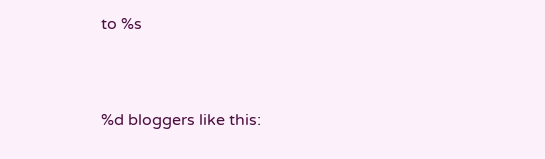to %s


%d bloggers like this: